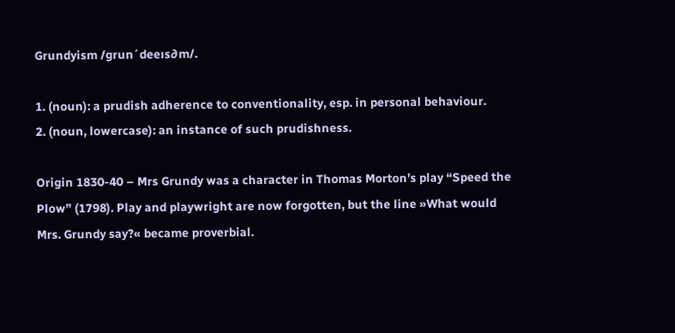Grundyism /grun´deeıs∂m/.

1. (noun): a prudish adherence to conventionality, esp. in personal behaviour.
2. (noun, lowercase): an instance of such prudishness.

Origin 1830-40 – Mrs Grundy was a character in Thomas Morton’s play “Speed the Plow” (1798). Play and playwright are now forgotten, but the line »What would Mrs. Grundy say?« became proverbial.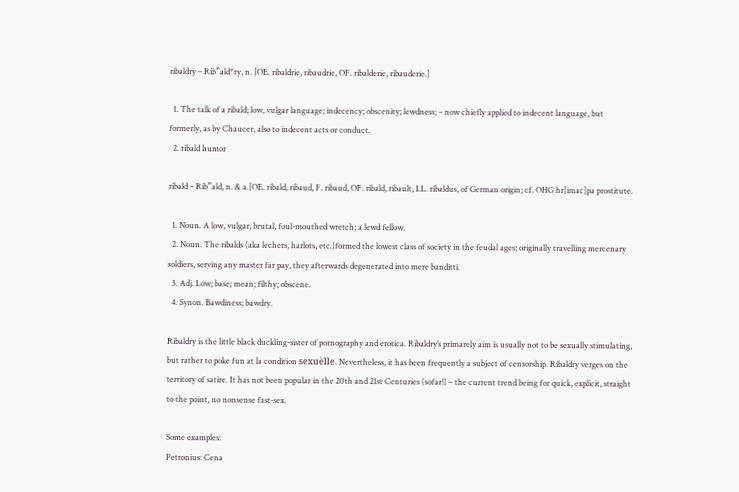ribaldry – Rib”ald*ry, n. [OE. ribaldrie, ribaudrie, OF. ribalderie, ribauderie.]

  1. The talk of a ribald; low, vulgar language; indecency; obscenity; lewdness; – now chiefly applied to indecent language, but formerly, as by Chaucer, also to indecent acts or conduct.
  2. ribald humor

ribald – Rib”ald, n. & a.[OE. ribald, ribaud, F. ribaud, OF. ribald, ribault, LL. ribaldus, of German origin; cf. OHG hr[imac]pa prostitute.

  1. Noun. A low, vulgar, brutal, foul-mouthed wretch; a lewd fellow.
  2. Noun. The ribalds (aka lechers, harlots, etc.)formed the lowest class of society in the feudal ages; originally travelling mercenary soldiers, serving any master far pay, they afterwards degenerated into mere banditti.
  3. Adj. Low; base; mean; filthy; obscene.
  4. Synon. Bawdiness; bawdry.

Ribaldry is the little black duckling-sister of pornography and erotica. Ribaldry’s primarely aim is usually not to be sexually stimulating, but rather to poke fun at la condition sexuèlle. Nevertheless, it has been frequently a subject of censorship. Ribaldry verges on the territory of satire. It has not been popular in the 20th and 21st Centuries (sofar!) – the current trend being for quick, explicit, straight to the point, no nonsense fast-sex.

Some examples:
Petronius: Cena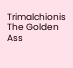Trimalchionis
The Golden Ass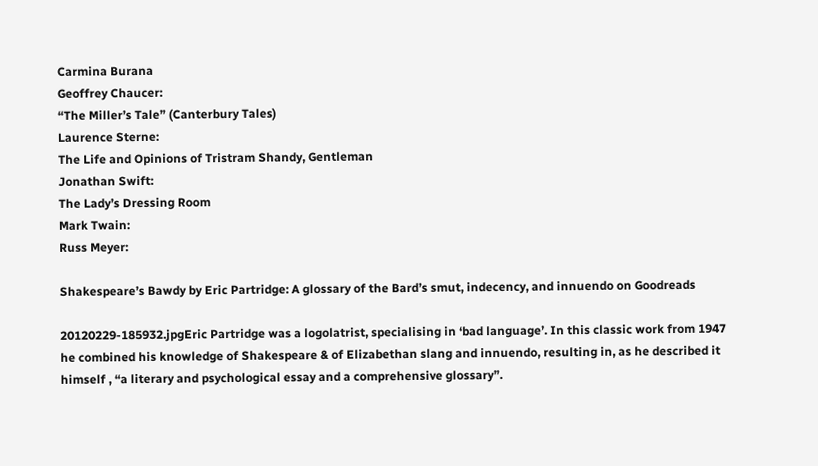Carmina Burana
Geoffrey Chaucer:
“The Miller’s Tale” (Canterbury Tales)
Laurence Sterne:
The Life and Opinions of Tristram Shandy, Gentleman
Jonathan Swift:
The Lady’s Dressing Room
Mark Twain:
Russ Meyer:

Shakespeare’s Bawdy by Eric Partridge: A glossary of the Bard’s smut, indecency, and innuendo on Goodreads

20120229-185932.jpgEric Partridge was a logolatrist, specialising in ‘bad language’. In this classic work from 1947 he combined his knowledge of Shakespeare & of Elizabethan slang and innuendo, resulting in, as he described it himself , “a literary and psychological essay and a comprehensive glossary”.